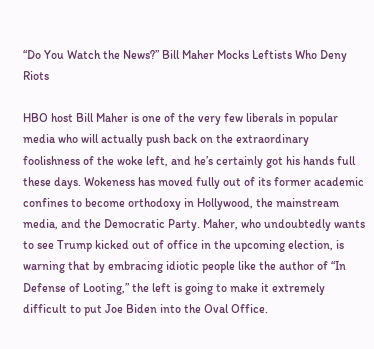“Do You Watch the News?” Bill Maher Mocks Leftists Who Deny Riots

HBO host Bill Maher is one of the very few liberals in popular media who will actually push back on the extraordinary foolishness of the woke left, and he’s certainly got his hands full these days. Wokeness has moved fully out of its former academic confines to become orthodoxy in Hollywood, the mainstream media, and the Democratic Party. Maher, who undoubtedly wants to see Trump kicked out of office in the upcoming election, is warning that by embracing idiotic people like the author of “In Defense of Looting,” the left is going to make it extremely difficult to put Joe Biden into the Oval Office.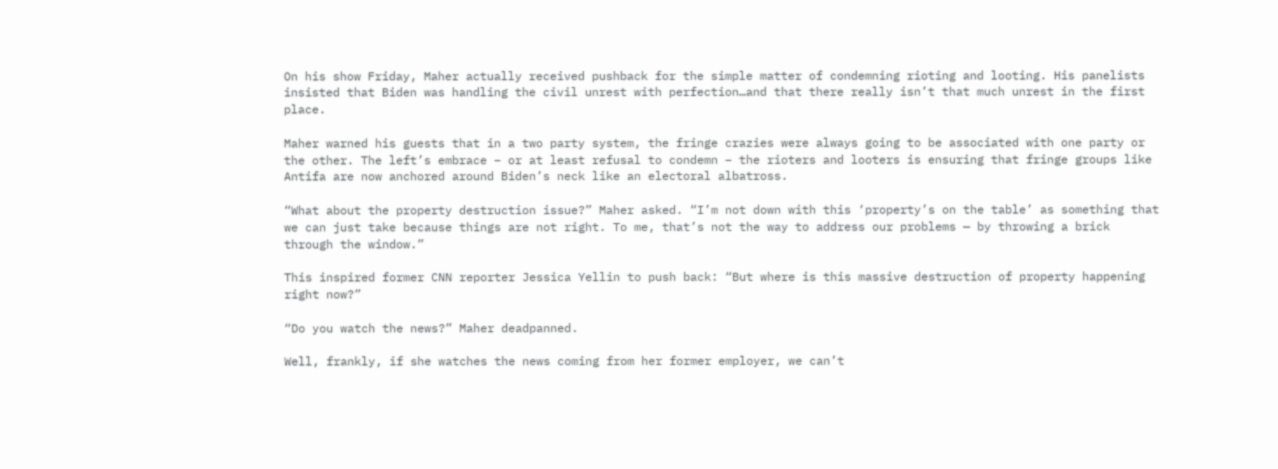On his show Friday, Maher actually received pushback for the simple matter of condemning rioting and looting. His panelists insisted that Biden was handling the civil unrest with perfection…and that there really isn’t that much unrest in the first place.

Maher warned his guests that in a two party system, the fringe crazies were always going to be associated with one party or the other. The left’s embrace – or at least refusal to condemn – the rioters and looters is ensuring that fringe groups like Antifa are now anchored around Biden’s neck like an electoral albatross.

“What about the property destruction issue?” Maher asked. “I’m not down with this ‘property’s on the table’ as something that we can just take because things are not right. To me, that’s not the way to address our problems — by throwing a brick through the window.”

This inspired former CNN reporter Jessica Yellin to push back: “But where is this massive destruction of property happening right now?”

“Do you watch the news?” Maher deadpanned.

Well, frankly, if she watches the news coming from her former employer, we can’t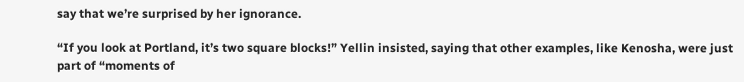say that we’re surprised by her ignorance.

“If you look at Portland, it’s two square blocks!” Yellin insisted, saying that other examples, like Kenosha, were just part of “moments of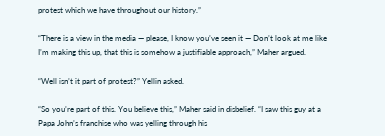protest which we have throughout our history.”

“There is a view in the media — please, I know you’ve seen it — Don’t look at me like I’m making this up, that this is somehow a justifiable approach,” Maher argued.

“Well isn’t it part of protest?” Yellin asked.

“So you’re part of this. You believe this,” Maher said in disbelief. “I saw this guy at a Papa John’s franchise who was yelling through his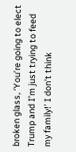broken glass, ‘You’re going to elect Trump and I’m just trying to feed my family!’ I don’t think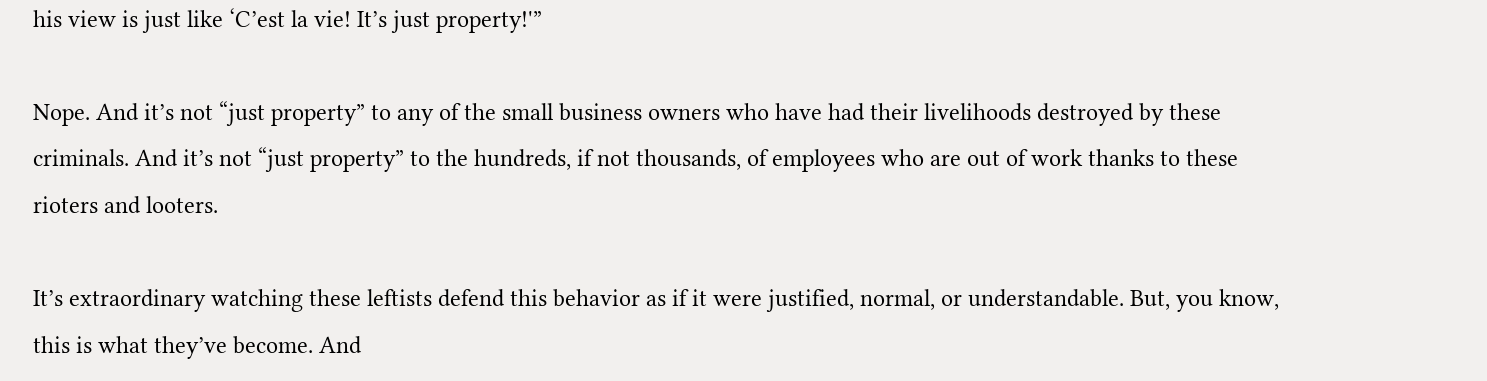his view is just like ‘C’est la vie! It’s just property!'”

Nope. And it’s not “just property” to any of the small business owners who have had their livelihoods destroyed by these criminals. And it’s not “just property” to the hundreds, if not thousands, of employees who are out of work thanks to these rioters and looters.

It’s extraordinary watching these leftists defend this behavior as if it were justified, normal, or understandable. But, you know, this is what they’ve become. And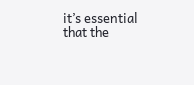it’s essential that the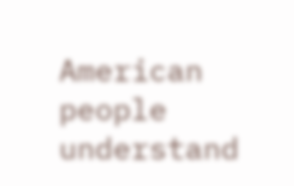American people understand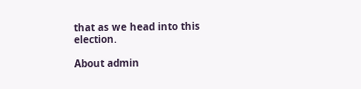that as we head into this election.

About admin